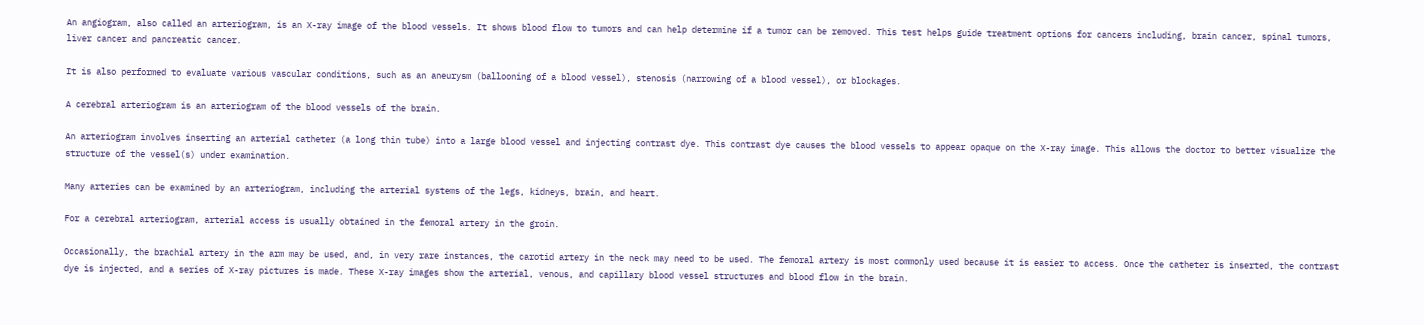An angiogram, also called an arteriogram, is an X-ray image of the blood vessels. It shows blood flow to tumors and can help determine if a tumor can be removed. This test helps guide treatment options for cancers including, brain cancer, spinal tumors, liver cancer and pancreatic cancer.

It is also performed to evaluate various vascular conditions, such as an aneurysm (ballooning of a blood vessel), stenosis (narrowing of a blood vessel), or blockages.

A cerebral arteriogram is an arteriogram of the blood vessels of the brain.

An arteriogram involves inserting an arterial catheter (a long thin tube) into a large blood vessel and injecting contrast dye. This contrast dye causes the blood vessels to appear opaque on the X-ray image. This allows the doctor to better visualize the structure of the vessel(s) under examination.

Many arteries can be examined by an arteriogram, including the arterial systems of the legs, kidneys, brain, and heart.

For a cerebral arteriogram, arterial access is usually obtained in the femoral artery in the groin.

Occasionally, the brachial artery in the arm may be used, and, in very rare instances, the carotid artery in the neck may need to be used. The femoral artery is most commonly used because it is easier to access. Once the catheter is inserted, the contrast dye is injected, and a series of X-ray pictures is made. These X-ray images show the arterial, venous, and capillary blood vessel structures and blood flow in the brain.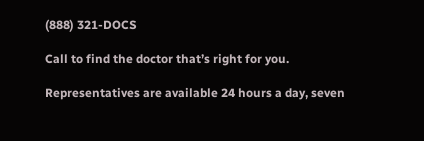(888) 321-DOCS

Call to find the doctor that’s right for you.

Representatives are available 24 hours a day, seven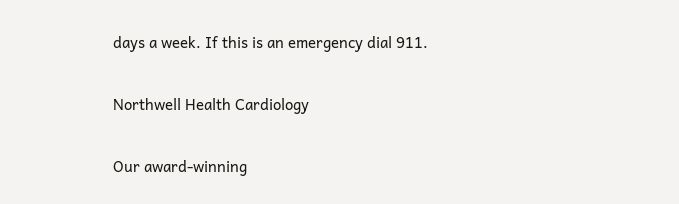days a week. If this is an emergency dial 911.

Northwell Health Cardiology

Our award-winning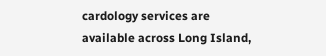cardology services are available across Long Island,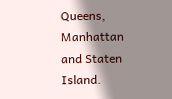Queens, Manhattan and Staten Island.